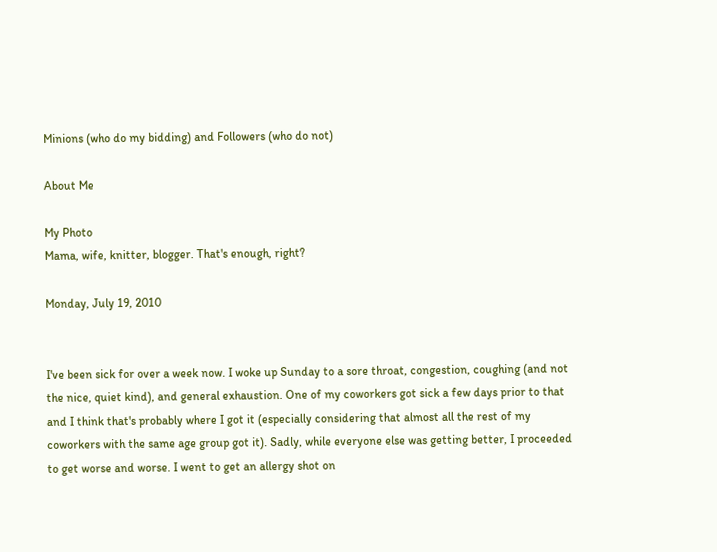Minions (who do my bidding) and Followers (who do not)

About Me

My Photo
Mama, wife, knitter, blogger. That's enough, right?

Monday, July 19, 2010


I've been sick for over a week now. I woke up Sunday to a sore throat, congestion, coughing (and not the nice, quiet kind), and general exhaustion. One of my coworkers got sick a few days prior to that and I think that's probably where I got it (especially considering that almost all the rest of my coworkers with the same age group got it). Sadly, while everyone else was getting better, I proceeded to get worse and worse. I went to get an allergy shot on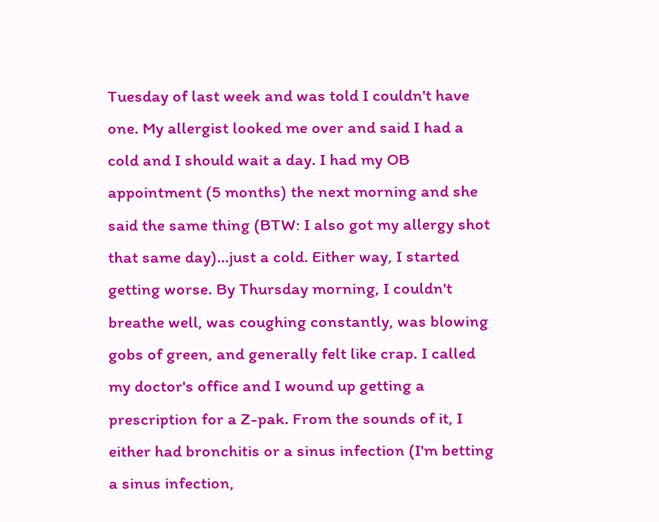Tuesday of last week and was told I couldn't have one. My allergist looked me over and said I had a cold and I should wait a day. I had my OB appointment (5 months) the next morning and she said the same thing (BTW: I also got my allergy shot that same day)...just a cold. Either way, I started getting worse. By Thursday morning, I couldn't breathe well, was coughing constantly, was blowing gobs of green, and generally felt like crap. I called my doctor's office and I wound up getting a prescription for a Z-pak. From the sounds of it, I either had bronchitis or a sinus infection (I'm betting a sinus infection,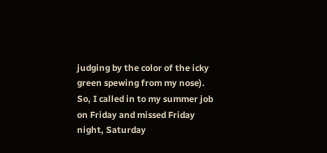judging by the color of the icky green spewing from my nose). So, I called in to my summer job on Friday and missed Friday night, Saturday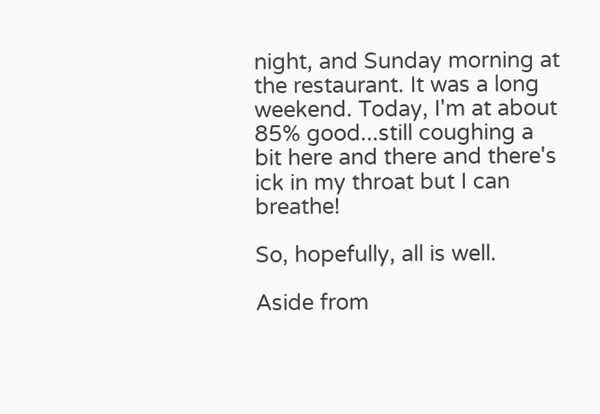night, and Sunday morning at the restaurant. It was a long weekend. Today, I'm at about 85% good...still coughing a bit here and there and there's ick in my throat but I can breathe!

So, hopefully, all is well.

Aside from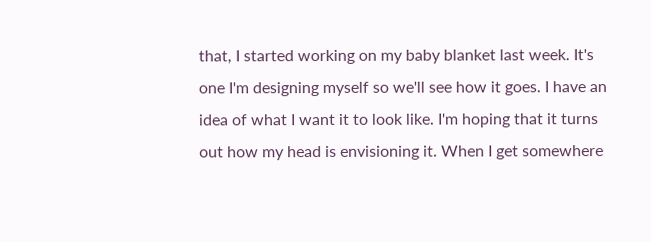that, I started working on my baby blanket last week. It's one I'm designing myself so we'll see how it goes. I have an idea of what I want it to look like. I'm hoping that it turns out how my head is envisioning it. When I get somewhere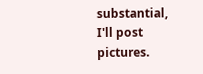substantial, I'll post pictures.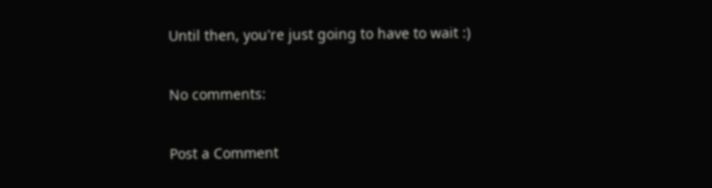Until then, you're just going to have to wait :)

No comments:

Post a Comment